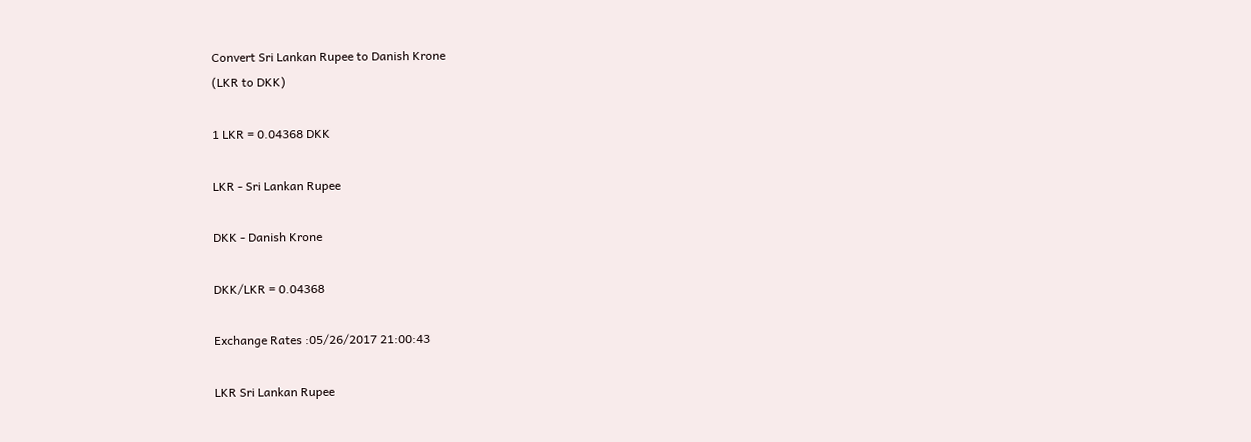Convert Sri Lankan Rupee to Danish Krone
(LKR to DKK)

1 LKR = 0.04368 DKK

LKR - Sri Lankan Rupee

DKK - Danish Krone

DKK/LKR = 0.04368

Exchange Rates :05/26/2017 21:00:43

LKR Sri Lankan Rupee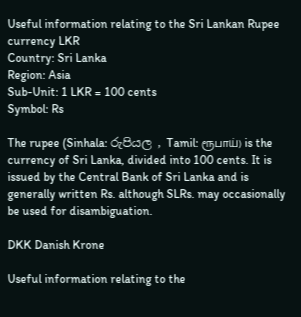Useful information relating to the Sri Lankan Rupee currency LKR
Country: Sri Lanka
Region: Asia
Sub-Unit: 1 LKR = 100 cents
Symbol: Rs

The rupee (Sinhala: රුපියල , Tamil: ரூபாய்) is the currency of Sri Lanka, divided into 100 cents. It is issued by the Central Bank of Sri Lanka and is generally written Rs. although SLRs. may occasionally be used for disambiguation.

DKK Danish Krone

Useful information relating to the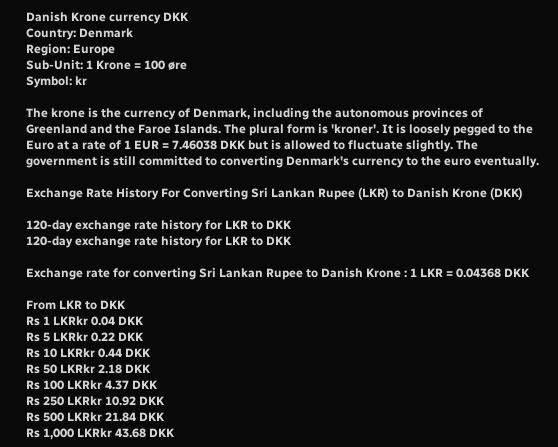Danish Krone currency DKK
Country: Denmark
Region: Europe
Sub-Unit: 1 Krone = 100 øre
Symbol: kr

The krone is the currency of Denmark, including the autonomous provinces of Greenland and the Faroe Islands. The plural form is 'kroner'. It is loosely pegged to the Euro at a rate of 1 EUR = 7.46038 DKK but is allowed to fluctuate slightly. The government is still committed to converting Denmark's currency to the euro eventually.

Exchange Rate History For Converting Sri Lankan Rupee (LKR) to Danish Krone (DKK)

120-day exchange rate history for LKR to DKK
120-day exchange rate history for LKR to DKK

Exchange rate for converting Sri Lankan Rupee to Danish Krone : 1 LKR = 0.04368 DKK

From LKR to DKK
Rs 1 LKRkr 0.04 DKK
Rs 5 LKRkr 0.22 DKK
Rs 10 LKRkr 0.44 DKK
Rs 50 LKRkr 2.18 DKK
Rs 100 LKRkr 4.37 DKK
Rs 250 LKRkr 10.92 DKK
Rs 500 LKRkr 21.84 DKK
Rs 1,000 LKRkr 43.68 DKK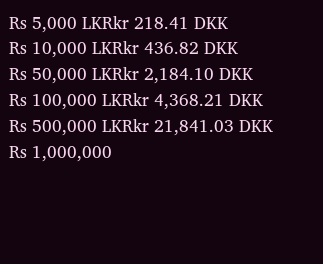Rs 5,000 LKRkr 218.41 DKK
Rs 10,000 LKRkr 436.82 DKK
Rs 50,000 LKRkr 2,184.10 DKK
Rs 100,000 LKRkr 4,368.21 DKK
Rs 500,000 LKRkr 21,841.03 DKK
Rs 1,000,000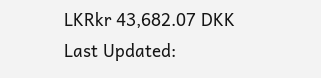LKRkr 43,682.07 DKK
Last Updated: